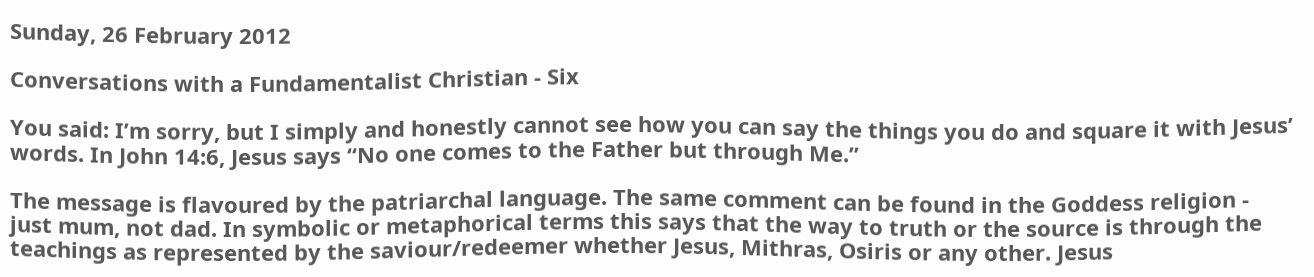Sunday, 26 February 2012

Conversations with a Fundamentalist Christian - Six

You said: I’m sorry, but I simply and honestly cannot see how you can say the things you do and square it with Jesus’ words. In John 14:6, Jesus says “No one comes to the Father but through Me.”

The message is flavoured by the patriarchal language. The same comment can be found in the Goddess religion - just mum, not dad. In symbolic or metaphorical terms this says that the way to truth or the source is through the teachings as represented by the saviour/redeemer whether Jesus, Mithras, Osiris or any other. Jesus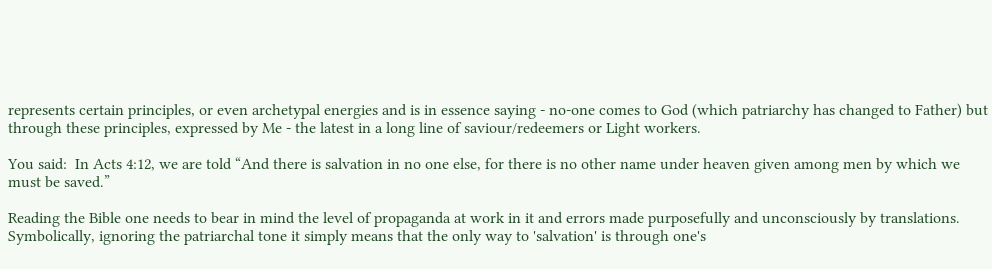represents certain principles, or even archetypal energies and is in essence saying - no-one comes to God (which patriarchy has changed to Father) but through these principles, expressed by Me - the latest in a long line of saviour/redeemers or Light workers.

You said:  In Acts 4:12, we are told “And there is salvation in no one else, for there is no other name under heaven given among men by which we must be saved.”

Reading the Bible one needs to bear in mind the level of propaganda at work in it and errors made purposefully and unconsciously by translations.  Symbolically, ignoring the patriarchal tone it simply means that the only way to 'salvation' is through one's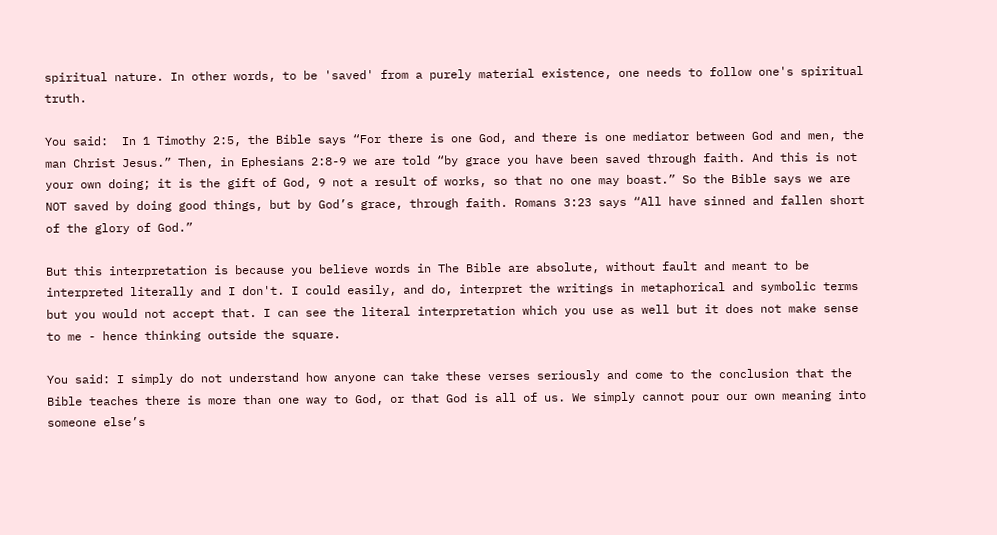spiritual nature. In other words, to be 'saved' from a purely material existence, one needs to follow one's spiritual truth.

You said:  In 1 Timothy 2:5, the Bible says “For there is one God, and there is one mediator between God and men, the man Christ Jesus.” Then, in Ephesians 2:8-9 we are told “by grace you have been saved through faith. And this is not your own doing; it is the gift of God, 9 not a result of works, so that no one may boast.” So the Bible says we are NOT saved by doing good things, but by God’s grace, through faith. Romans 3:23 says “All have sinned and fallen short of the glory of God.”

But this interpretation is because you believe words in The Bible are absolute, without fault and meant to be interpreted literally and I don't. I could easily, and do, interpret the writings in metaphorical and symbolic terms but you would not accept that. I can see the literal interpretation which you use as well but it does not make sense to me - hence thinking outside the square.

You said: I simply do not understand how anyone can take these verses seriously and come to the conclusion that the Bible teaches there is more than one way to God, or that God is all of us. We simply cannot pour our own meaning into someone else’s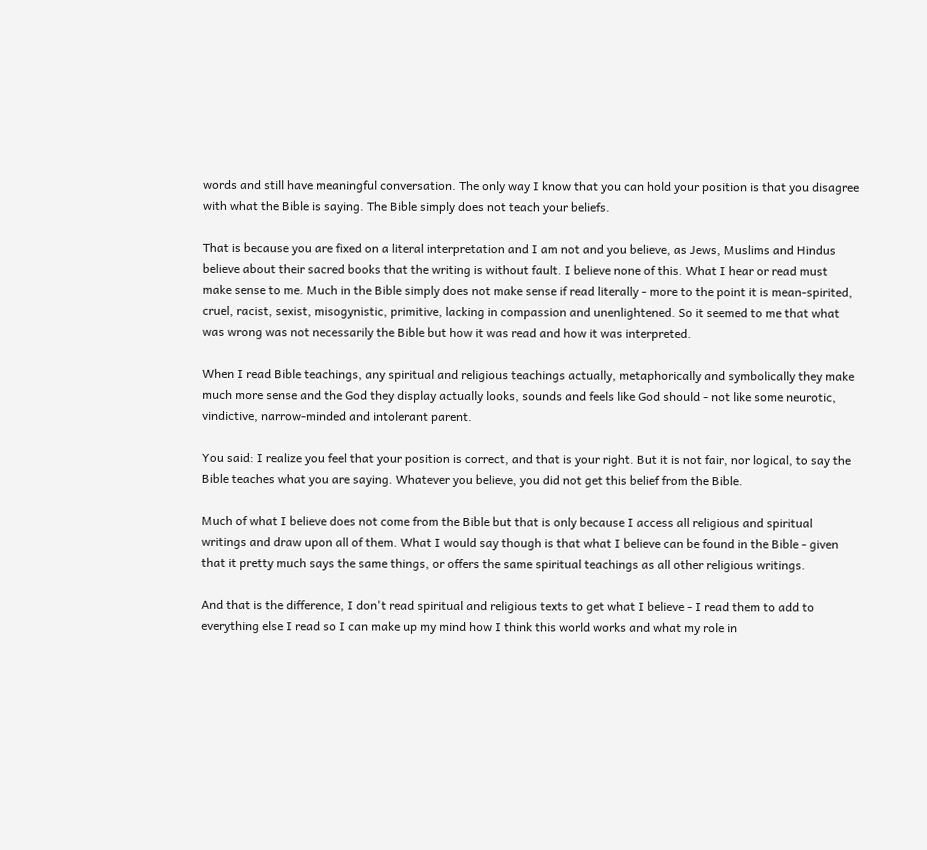words and still have meaningful conversation. The only way I know that you can hold your position is that you disagree with what the Bible is saying. The Bible simply does not teach your beliefs.

That is because you are fixed on a literal interpretation and I am not and you believe, as Jews, Muslims and Hindus believe about their sacred books that the writing is without fault. I believe none of this. What I hear or read must make sense to me. Much in the Bible simply does not make sense if read literally - more to the point it is mean-spirited, cruel, racist, sexist, misogynistic, primitive, lacking in compassion and unenlightened. So it seemed to me that what was wrong was not necessarily the Bible but how it was read and how it was interpreted.

When I read Bible teachings, any spiritual and religious teachings actually, metaphorically and symbolically they make much more sense and the God they display actually looks, sounds and feels like God should - not like some neurotic, vindictive, narrow-minded and intolerant parent.

You said: I realize you feel that your position is correct, and that is your right. But it is not fair, nor logical, to say the Bible teaches what you are saying. Whatever you believe, you did not get this belief from the Bible.

Much of what I believe does not come from the Bible but that is only because I access all religious and spiritual writings and draw upon all of them. What I would say though is that what I believe can be found in the Bible - given that it pretty much says the same things, or offers the same spiritual teachings as all other religious writings.

And that is the difference, I don't read spiritual and religious texts to get what I believe - I read them to add to everything else I read so I can make up my mind how I think this world works and what my role in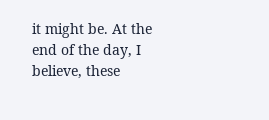it might be. At the end of the day, I believe, these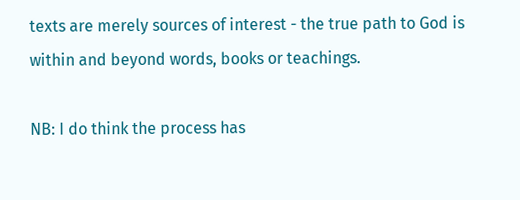texts are merely sources of interest - the true path to God is within and beyond words, books or teachings.

NB: I do think the process has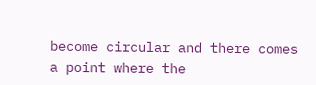become circular and there comes a point where the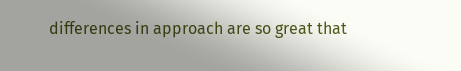differences in approach are so great that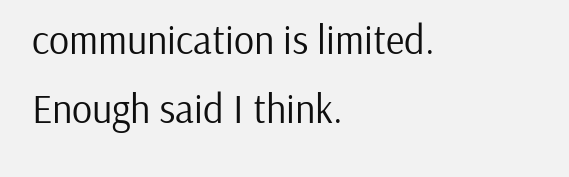communication is limited. Enough said I think.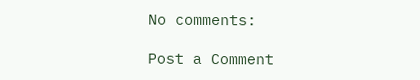No comments:

Post a Comment